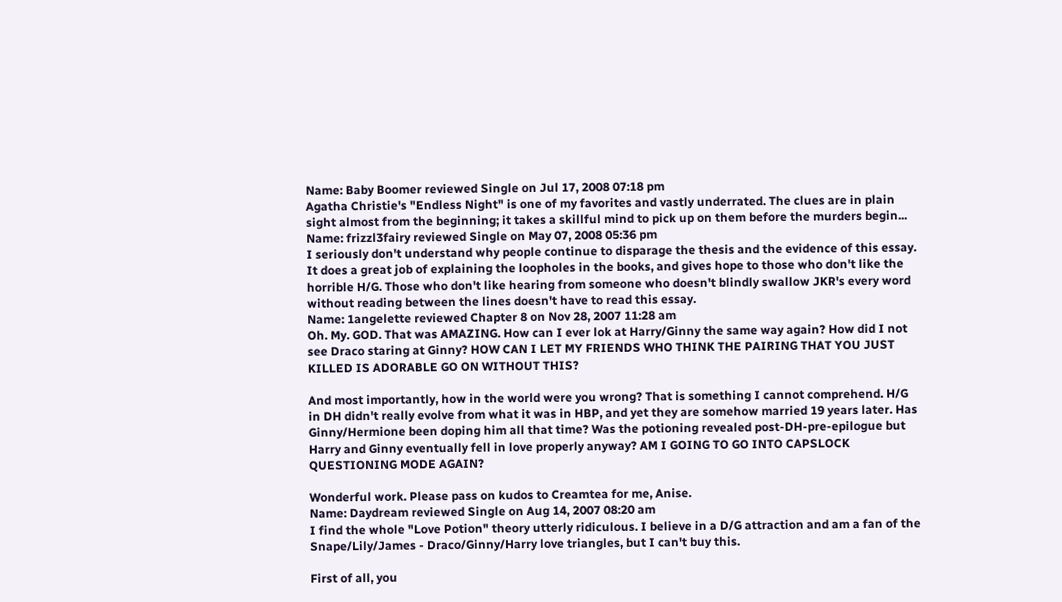Name: Baby Boomer reviewed Single on Jul 17, 2008 07:18 pm
Agatha Christie's "Endless Night" is one of my favorites and vastly underrated. The clues are in plain sight almost from the beginning; it takes a skillful mind to pick up on them before the murders begin...
Name: frizzl3fairy reviewed Single on May 07, 2008 05:36 pm
I seriously don't understand why people continue to disparage the thesis and the evidence of this essay. It does a great job of explaining the loopholes in the books, and gives hope to those who don't like the horrible H/G. Those who don't like hearing from someone who doesn't blindly swallow JKR's every word without reading between the lines doesn't have to read this essay.
Name: 1angelette reviewed Chapter 8 on Nov 28, 2007 11:28 am
Oh. My. GOD. That was AMAZING. How can I ever lok at Harry/Ginny the same way again? How did I not see Draco staring at Ginny? HOW CAN I LET MY FRIENDS WHO THINK THE PAIRING THAT YOU JUST KILLED IS ADORABLE GO ON WITHOUT THIS?

And most importantly, how in the world were you wrong? That is something I cannot comprehend. H/G in DH didn't really evolve from what it was in HBP, and yet they are somehow married 19 years later. Has Ginny/Hermione been doping him all that time? Was the potioning revealed post-DH-pre-epilogue but Harry and Ginny eventually fell in love properly anyway? AM I GOING TO GO INTO CAPSLOCK QUESTIONING MODE AGAIN?

Wonderful work. Please pass on kudos to Creamtea for me, Anise.
Name: Daydream reviewed Single on Aug 14, 2007 08:20 am
I find the whole "Love Potion" theory utterly ridiculous. I believe in a D/G attraction and am a fan of the Snape/Lily/James - Draco/Ginny/Harry love triangles, but I can't buy this.

First of all, you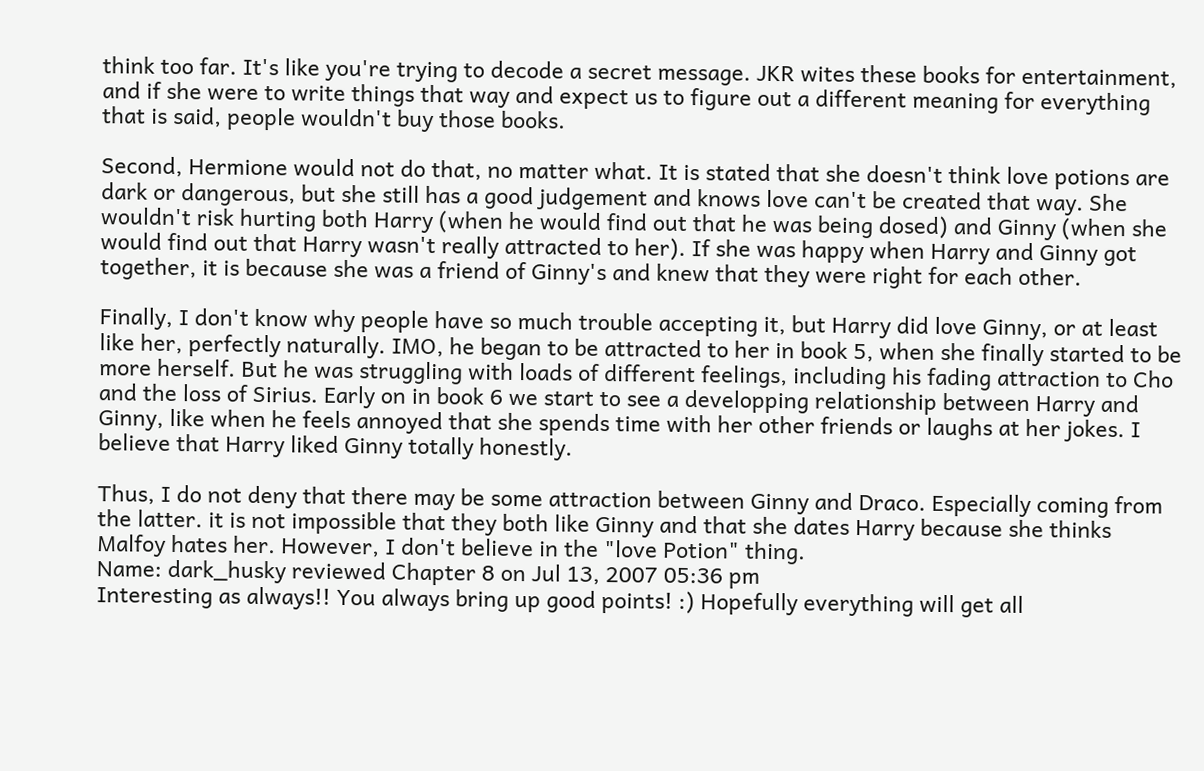think too far. It's like you're trying to decode a secret message. JKR wites these books for entertainment, and if she were to write things that way and expect us to figure out a different meaning for everything that is said, people wouldn't buy those books.

Second, Hermione would not do that, no matter what. It is stated that she doesn't think love potions are dark or dangerous, but she still has a good judgement and knows love can't be created that way. She wouldn't risk hurting both Harry (when he would find out that he was being dosed) and Ginny (when she would find out that Harry wasn't really attracted to her). If she was happy when Harry and Ginny got together, it is because she was a friend of Ginny's and knew that they were right for each other.

Finally, I don't know why people have so much trouble accepting it, but Harry did love Ginny, or at least like her, perfectly naturally. IMO, he began to be attracted to her in book 5, when she finally started to be more herself. But he was struggling with loads of different feelings, including his fading attraction to Cho and the loss of Sirius. Early on in book 6 we start to see a developping relationship between Harry and Ginny, like when he feels annoyed that she spends time with her other friends or laughs at her jokes. I believe that Harry liked Ginny totally honestly.

Thus, I do not deny that there may be some attraction between Ginny and Draco. Especially coming from the latter. it is not impossible that they both like Ginny and that she dates Harry because she thinks Malfoy hates her. However, I don't believe in the "love Potion" thing.
Name: dark_husky reviewed Chapter 8 on Jul 13, 2007 05:36 pm
Interesting as always!! You always bring up good points! :) Hopefully everything will get all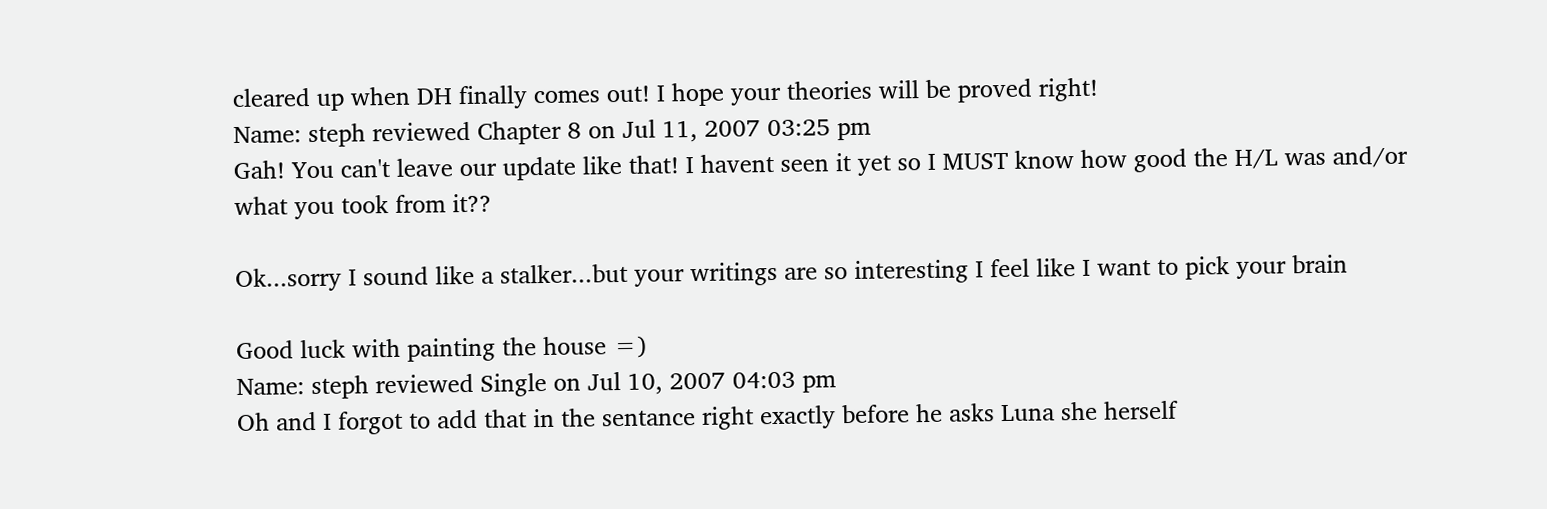cleared up when DH finally comes out! I hope your theories will be proved right!
Name: steph reviewed Chapter 8 on Jul 11, 2007 03:25 pm
Gah! You can't leave our update like that! I havent seen it yet so I MUST know how good the H/L was and/or what you took from it??

Ok...sorry I sound like a stalker...but your writings are so interesting I feel like I want to pick your brain

Good luck with painting the house =)
Name: steph reviewed Single on Jul 10, 2007 04:03 pm
Oh and I forgot to add that in the sentance right exactly before he asks Luna she herself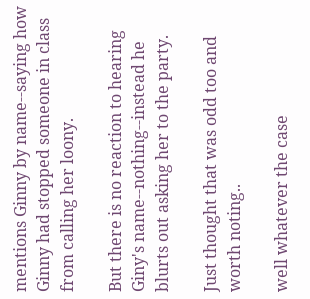mentions Ginny by name--saying how Ginny had stopped someone in class from calling her loony.

But there is no reaction to hearing Giny's name--nothing--instead he blurts out asking her to the party.

Just thought that was odd too and worth noting..

well whatever the case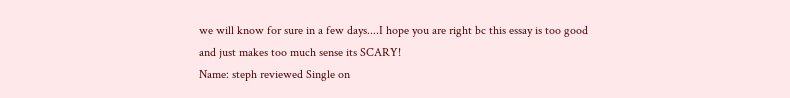we will know for sure in a few days....I hope you are right bc this essay is too good and just makes too much sense its SCARY!
Name: steph reviewed Single on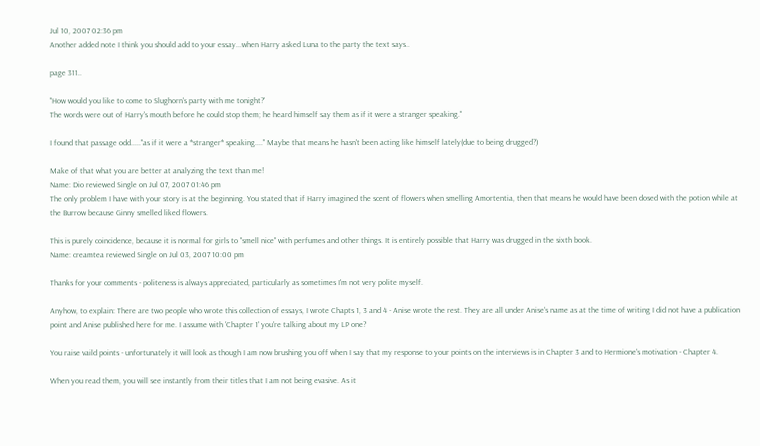Jul 10, 2007 02:36 pm
Another added note I think you should add to your essay...when Harry asked Luna to the party the text says..

page 311..

"How would you like to come to Slughorn's party with me tonight?'
The words were out of Harry's mouth before he could stop them; he heard himself say them as if it were a stranger speaking."

I found that passage odd....."as if it were a *stranger* speaking...." Maybe that means he hasn't been acting like himself lately(due to being drugged?)

Make of that what you are better at analyzing the text than me!
Name: Dio reviewed Single on Jul 07, 2007 01:46 pm
The only problem I have with your story is at the beginning. You stated that if Harry imagined the scent of flowers when smelling Amortentia, then that means he would have been dosed with the potion while at the Burrow because Ginny smelled liked flowers.

This is purely coincidence, because it is normal for girls to "smell nice" with perfumes and other things. It is entirely possible that Harry was drugged in the sixth book.
Name: creamtea reviewed Single on Jul 03, 2007 10:00 pm

Thanks for your comments - politeness is always appreciated, particularly as sometimes I'm not very polite myself.

Anyhow, to explain: There are two people who wrote this collection of essays, I wrote Chapts 1, 3 and 4 - Anise wrote the rest. They are all under Anise's name as at the time of writing I did not have a publication point and Anise published here for me. I assume with 'Chapter 1' you're talking about my LP one?

You raise vaild points - unfortunately it will look as though I am now brushing you off when I say that my response to your points on the interviews is in Chapter 3 and to Hermione's motivation - Chapter 4.

When you read them, you will see instantly from their titles that I am not being evasive. As it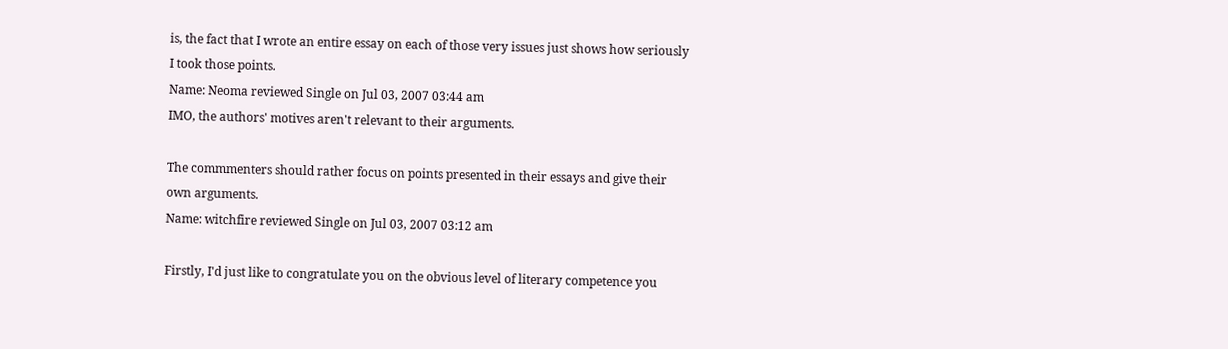is, the fact that I wrote an entire essay on each of those very issues just shows how seriously I took those points.
Name: Neoma reviewed Single on Jul 03, 2007 03:44 am
IMO, the authors' motives aren't relevant to their arguments.

The commmenters should rather focus on points presented in their essays and give their own arguments.
Name: witchfire reviewed Single on Jul 03, 2007 03:12 am

Firstly, I'd just like to congratulate you on the obvious level of literary competence you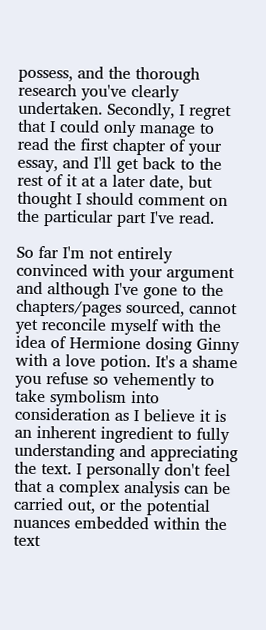possess, and the thorough research you've clearly undertaken. Secondly, I regret that I could only manage to read the first chapter of your essay, and I'll get back to the rest of it at a later date, but thought I should comment on the particular part I've read.

So far I'm not entirely convinced with your argument and although I've gone to the chapters/pages sourced, cannot yet reconcile myself with the idea of Hermione dosing Ginny with a love potion. It's a shame you refuse so vehemently to take symbolism into consideration as I believe it is an inherent ingredient to fully understanding and appreciating the text. I personally don't feel that a complex analysis can be carried out, or the potential nuances embedded within the text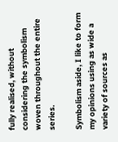fully realised, without considering the symbolism woven throughout the entire series.

Symbolism aside, I like to form my opinions using as wide a variety of sources as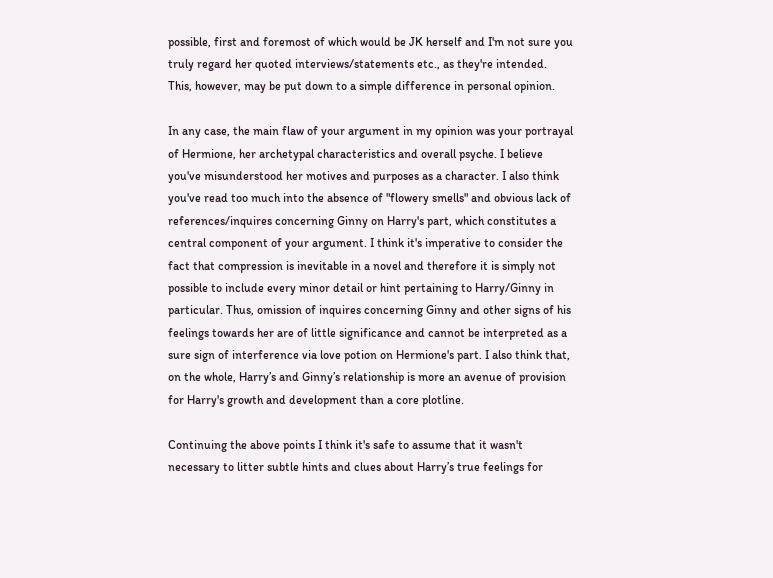possible, first and foremost of which would be JK herself and I'm not sure you truly regard her quoted interviews/statements etc., as they're intended. This, however, may be put down to a simple difference in personal opinion.

In any case, the main flaw of your argument in my opinion was your portrayal of Hermione, her archetypal characteristics and overall psyche. I believe you've misunderstood her motives and purposes as a character. I also think you've read too much into the absence of "flowery smells" and obvious lack of references/inquires concerning Ginny on Harry's part, which constitutes a central component of your argument. I think it's imperative to consider the fact that compression is inevitable in a novel and therefore it is simply not possible to include every minor detail or hint pertaining to Harry/Ginny in particular. Thus, omission of inquires concerning Ginny and other signs of his feelings towards her are of little significance and cannot be interpreted as a sure sign of interference via love potion on Hermione's part. I also think that, on the whole, Harry’s and Ginny’s relationship is more an avenue of provision for Harry's growth and development than a core plotline.

Continuing the above points I think it's safe to assume that it wasn't necessary to litter subtle hints and clues about Harry’s true feelings for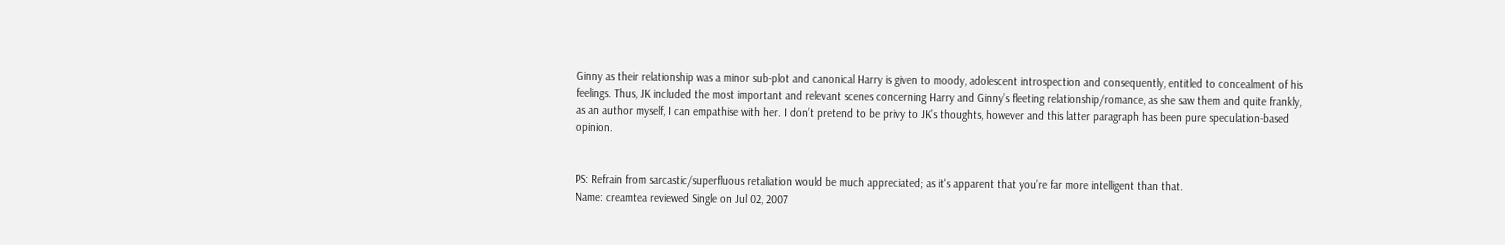Ginny as their relationship was a minor sub-plot and canonical Harry is given to moody, adolescent introspection and consequently, entitled to concealment of his feelings. Thus, JK included the most important and relevant scenes concerning Harry and Ginny’s fleeting relationship/romance, as she saw them and quite frankly, as an author myself, I can empathise with her. I don’t pretend to be privy to JK’s thoughts, however and this latter paragraph has been pure speculation-based opinion.


PS: Refrain from sarcastic/superfluous retaliation would be much appreciated; as it's apparent that you’re far more intelligent than that.
Name: creamtea reviewed Single on Jul 02, 2007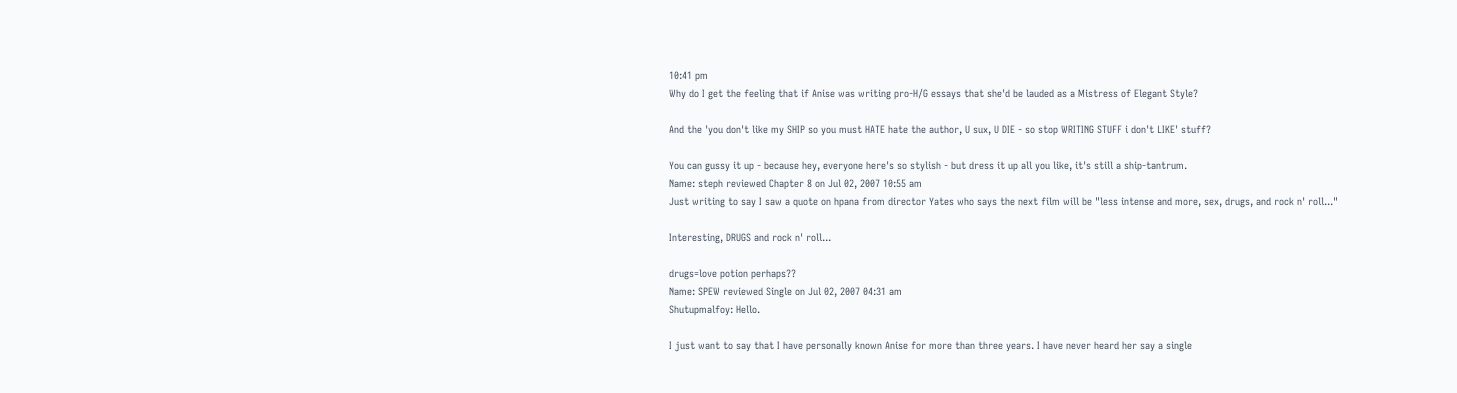10:41 pm
Why do I get the feeling that if Anise was writing pro-H/G essays that she'd be lauded as a Mistress of Elegant Style?

And the 'you don't like my SHIP so you must HATE hate the author, U sux, U DIE - so stop WRITING STUFF i don't LIKE' stuff?

You can gussy it up - because hey, everyone here's so stylish - but dress it up all you like, it's still a ship-tantrum.
Name: steph reviewed Chapter 8 on Jul 02, 2007 10:55 am
Just writing to say I saw a quote on hpana from director Yates who says the next film will be "less intense and more, sex, drugs, and rock n' roll..."

Interesting, DRUGS and rock n' roll...

drugs=love potion perhaps??
Name: SPEW reviewed Single on Jul 02, 2007 04:31 am
Shutupmalfoy: Hello.

I just want to say that I have personally known Anise for more than three years. I have never heard her say a single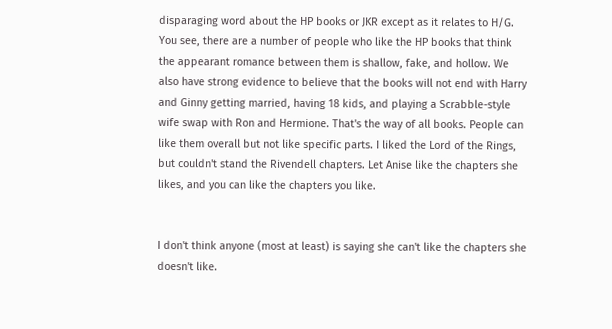disparaging word about the HP books or JKR except as it relates to H/G. You see, there are a number of people who like the HP books that think the appearant romance between them is shallow, fake, and hollow. We also have strong evidence to believe that the books will not end with Harry and Ginny getting married, having 18 kids, and playing a Scrabble-style wife swap with Ron and Hermione. That's the way of all books. People can like them overall but not like specific parts. I liked the Lord of the Rings, but couldn't stand the Rivendell chapters. Let Anise like the chapters she likes, and you can like the chapters you like.


I don't think anyone (most at least) is saying she can't like the chapters she doesn't like.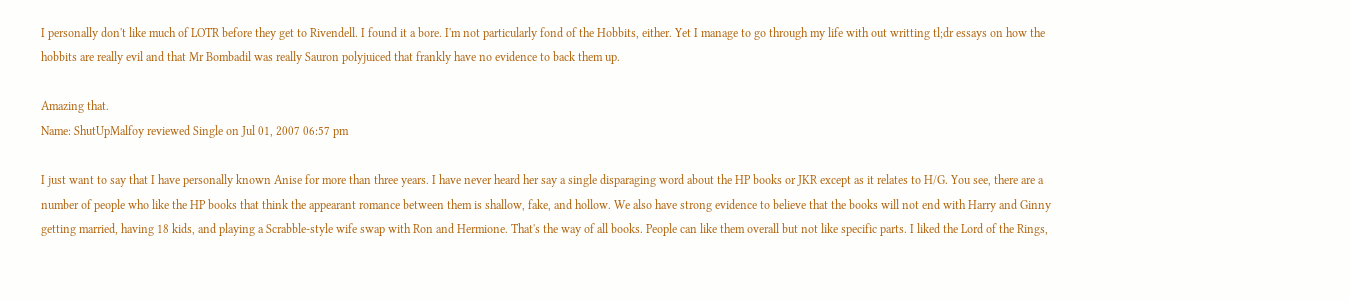I personally don't like much of LOTR before they get to Rivendell. I found it a bore. I'm not particularly fond of the Hobbits, either. Yet I manage to go through my life with out writting tl;dr essays on how the hobbits are really evil and that Mr Bombadil was really Sauron polyjuiced that frankly have no evidence to back them up.

Amazing that.
Name: ShutUpMalfoy reviewed Single on Jul 01, 2007 06:57 pm

I just want to say that I have personally known Anise for more than three years. I have never heard her say a single disparaging word about the HP books or JKR except as it relates to H/G. You see, there are a number of people who like the HP books that think the appearant romance between them is shallow, fake, and hollow. We also have strong evidence to believe that the books will not end with Harry and Ginny getting married, having 18 kids, and playing a Scrabble-style wife swap with Ron and Hermione. That's the way of all books. People can like them overall but not like specific parts. I liked the Lord of the Rings,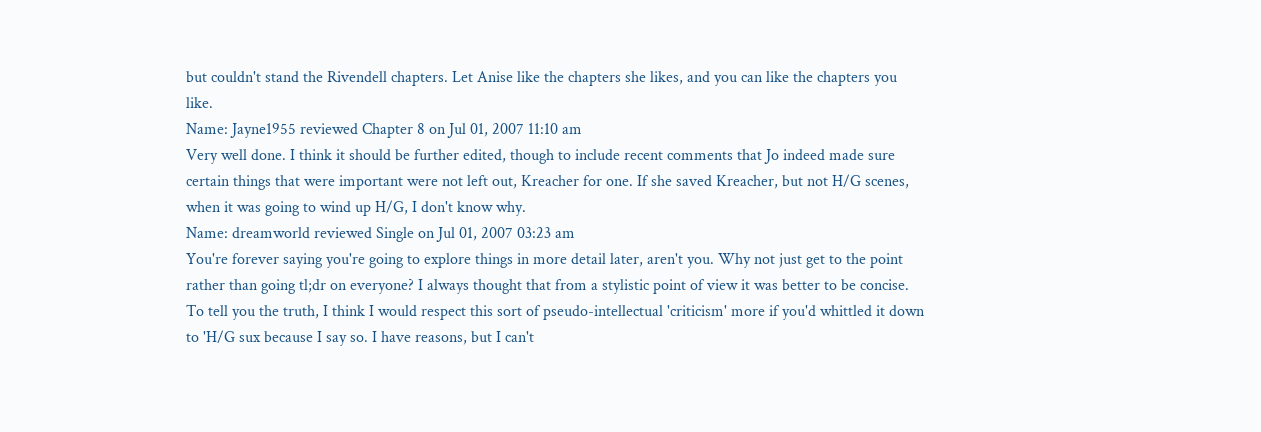but couldn't stand the Rivendell chapters. Let Anise like the chapters she likes, and you can like the chapters you like.
Name: Jayne1955 reviewed Chapter 8 on Jul 01, 2007 11:10 am
Very well done. I think it should be further edited, though to include recent comments that Jo indeed made sure certain things that were important were not left out, Kreacher for one. If she saved Kreacher, but not H/G scenes, when it was going to wind up H/G, I don't know why.
Name: dreamworld reviewed Single on Jul 01, 2007 03:23 am
You're forever saying you're going to explore things in more detail later, aren't you. Why not just get to the point rather than going tl;dr on everyone? I always thought that from a stylistic point of view it was better to be concise. To tell you the truth, I think I would respect this sort of pseudo-intellectual 'criticism' more if you'd whittled it down to 'H/G sux because I say so. I have reasons, but I can't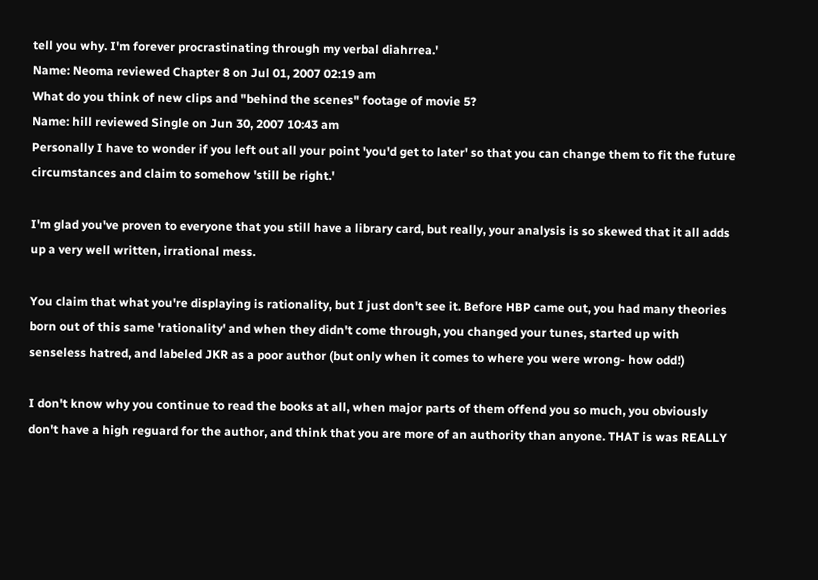tell you why. I'm forever procrastinating through my verbal diahrrea.'
Name: Neoma reviewed Chapter 8 on Jul 01, 2007 02:19 am
What do you think of new clips and "behind the scenes" footage of movie 5?
Name: hill reviewed Single on Jun 30, 2007 10:43 am
Personally I have to wonder if you left out all your point 'you'd get to later' so that you can change them to fit the future circumstances and claim to somehow 'still be right.'

I'm glad you've proven to everyone that you still have a library card, but really, your analysis is so skewed that it all adds up a very well written, irrational mess.

You claim that what you're displaying is rationality, but I just don't see it. Before HBP came out, you had many theories born out of this same 'rationality' and when they didn't come through, you changed your tunes, started up with senseless hatred, and labeled JKR as a poor author (but only when it comes to where you were wrong- how odd!)

I don't know why you continue to read the books at all, when major parts of them offend you so much, you obviously don't have a high reguard for the author, and think that you are more of an authority than anyone. THAT is was REALLY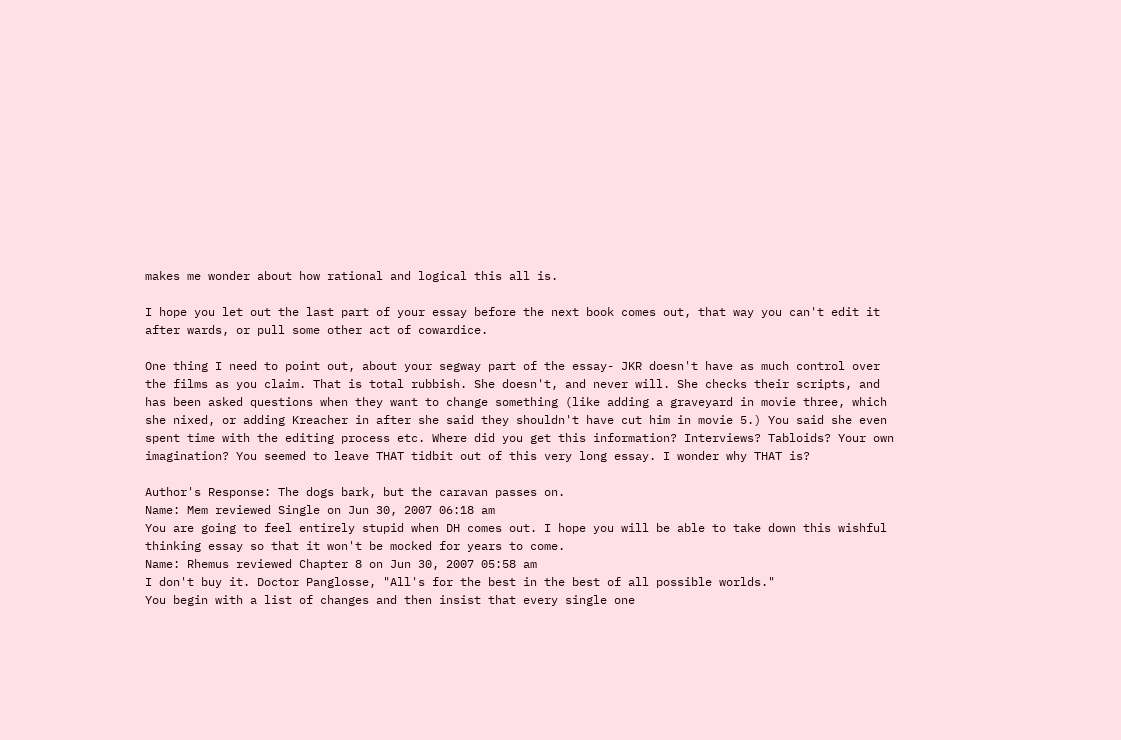makes me wonder about how rational and logical this all is.

I hope you let out the last part of your essay before the next book comes out, that way you can't edit it after wards, or pull some other act of cowardice.

One thing I need to point out, about your segway part of the essay- JKR doesn't have as much control over the films as you claim. That is total rubbish. She doesn't, and never will. She checks their scripts, and has been asked questions when they want to change something (like adding a graveyard in movie three, which she nixed, or adding Kreacher in after she said they shouldn't have cut him in movie 5.) You said she even spent time with the editing process etc. Where did you get this information? Interviews? Tabloids? Your own imagination? You seemed to leave THAT tidbit out of this very long essay. I wonder why THAT is?

Author's Response: The dogs bark, but the caravan passes on.
Name: Mem reviewed Single on Jun 30, 2007 06:18 am
You are going to feel entirely stupid when DH comes out. I hope you will be able to take down this wishful thinking essay so that it won't be mocked for years to come.
Name: Rhemus reviewed Chapter 8 on Jun 30, 2007 05:58 am
I don't buy it. Doctor Panglosse, "All's for the best in the best of all possible worlds."
You begin with a list of changes and then insist that every single one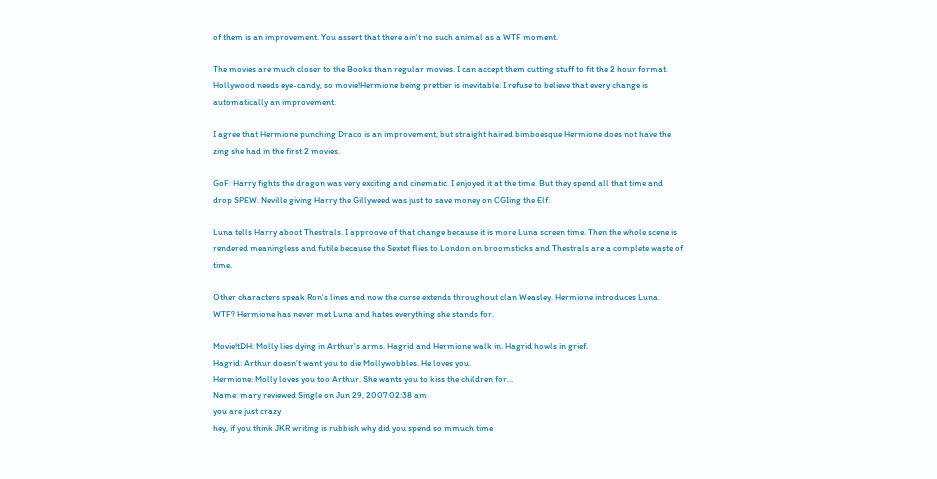of them is an improvement. You assert that there ain't no such animal as a WTF moment.

The movies are much closer to the Books than regular movies. I can accept them cutting stuff to fit the 2 hour format. Hollywood needs eye-candy, so movie!Hermione being prettier is inevitable. I refuse to believe that every change is automatically an improvement.

I agree that Hermione punching Draco is an improvement, but straight haired bimboesque Hermione does not have the zing she had in the first 2 movies.

GoF: Harry fights the dragon was very exciting and cinematic. I enjoyed it at the time. But they spend all that time and drop SPEW. Neville giving Harry the Gillyweed was just to save money on CGIing the Elf.

Luna tells Harry aboot Thestrals. I approove of that change because it is more Luna screen time. Then the whole scene is rendered meaningless and futile because the Sextet flies to London on broomsticks and Thestrals are a complete waste of time.

Other characters speak Ron's lines and now the curse extends throughout clan Weasley. Hermione introduces Luna. WTF? Hermione has never met Luna and hates everything she stands for.

Movie!tDH: Molly lies dying in Arthur's arms. Hagrid and Hermione walk in. Hagrid howls in grief.
Hagrid: Arthur doesn't want you to die Mollywobbles. He loves you.
Hermione: Molly loves you too Arthur. She wants you to kiss the children for...
Name: mary reviewed Single on Jun 29, 2007 02:38 am
you are just crazy
hey, if you think JKR writing is rubbish why did you spend so mmuch time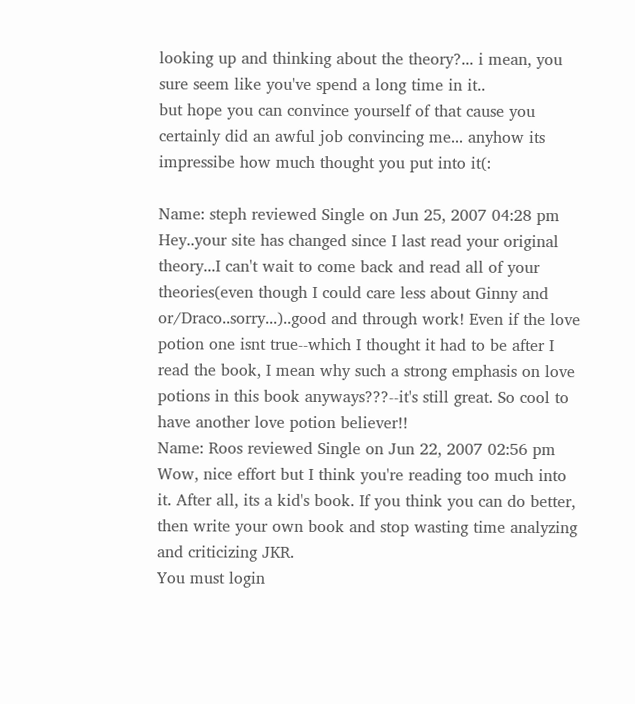looking up and thinking about the theory?... i mean, you sure seem like you've spend a long time in it..
but hope you can convince yourself of that cause you certainly did an awful job convincing me... anyhow its impressibe how much thought you put into it(:

Name: steph reviewed Single on Jun 25, 2007 04:28 pm
Hey..your site has changed since I last read your original theory...I can't wait to come back and read all of your theories(even though I could care less about Ginny and or/Draco..sorry...)..good and through work! Even if the love potion one isnt true--which I thought it had to be after I read the book, I mean why such a strong emphasis on love potions in this book anyways???--it's still great. So cool to have another love potion believer!!
Name: Roos reviewed Single on Jun 22, 2007 02:56 pm
Wow, nice effort but I think you're reading too much into it. After all, its a kid's book. If you think you can do better, then write your own book and stop wasting time analyzing and criticizing JKR.
You must login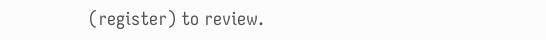(register) to review.